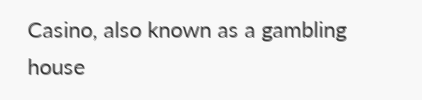Casino, also known as a gambling house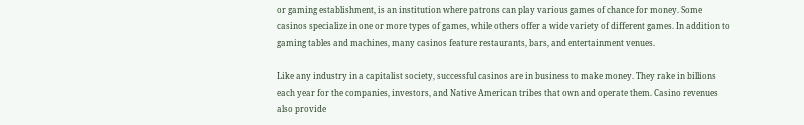or gaming establishment, is an institution where patrons can play various games of chance for money. Some casinos specialize in one or more types of games, while others offer a wide variety of different games. In addition to gaming tables and machines, many casinos feature restaurants, bars, and entertainment venues.

Like any industry in a capitalist society, successful casinos are in business to make money. They rake in billions each year for the companies, investors, and Native American tribes that own and operate them. Casino revenues also provide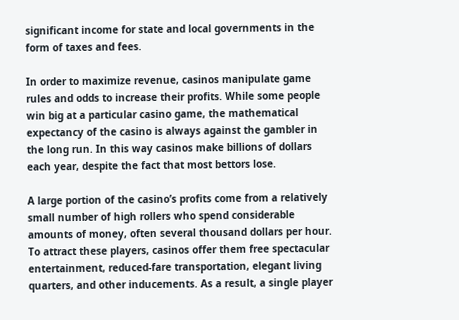significant income for state and local governments in the form of taxes and fees.

In order to maximize revenue, casinos manipulate game rules and odds to increase their profits. While some people win big at a particular casino game, the mathematical expectancy of the casino is always against the gambler in the long run. In this way casinos make billions of dollars each year, despite the fact that most bettors lose.

A large portion of the casino’s profits come from a relatively small number of high rollers who spend considerable amounts of money, often several thousand dollars per hour. To attract these players, casinos offer them free spectacular entertainment, reduced-fare transportation, elegant living quarters, and other inducements. As a result, a single player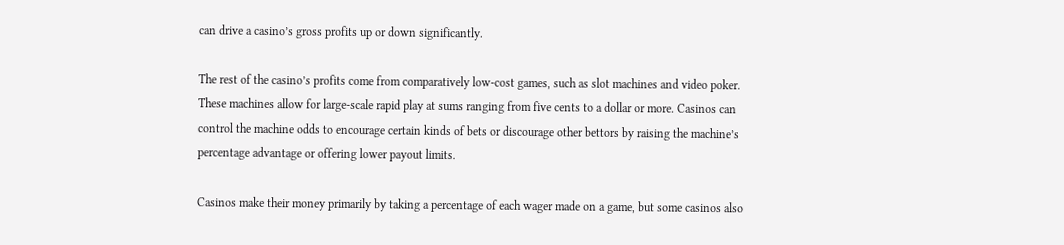can drive a casino’s gross profits up or down significantly.

The rest of the casino’s profits come from comparatively low-cost games, such as slot machines and video poker. These machines allow for large-scale rapid play at sums ranging from five cents to a dollar or more. Casinos can control the machine odds to encourage certain kinds of bets or discourage other bettors by raising the machine’s percentage advantage or offering lower payout limits.

Casinos make their money primarily by taking a percentage of each wager made on a game, but some casinos also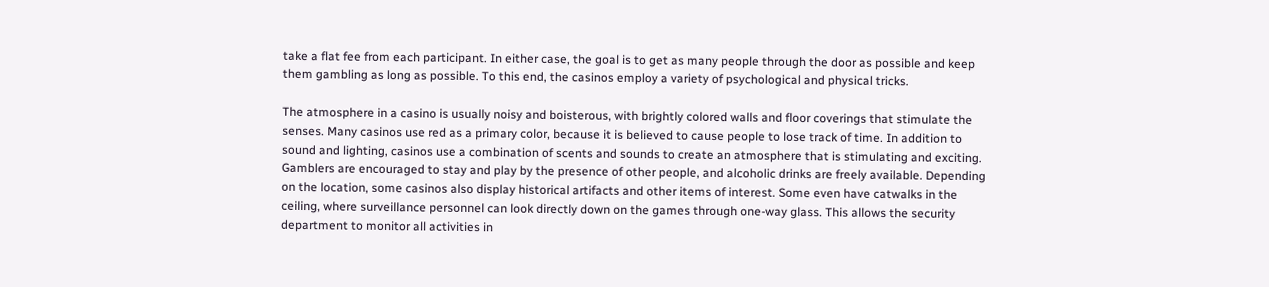take a flat fee from each participant. In either case, the goal is to get as many people through the door as possible and keep them gambling as long as possible. To this end, the casinos employ a variety of psychological and physical tricks.

The atmosphere in a casino is usually noisy and boisterous, with brightly colored walls and floor coverings that stimulate the senses. Many casinos use red as a primary color, because it is believed to cause people to lose track of time. In addition to sound and lighting, casinos use a combination of scents and sounds to create an atmosphere that is stimulating and exciting. Gamblers are encouraged to stay and play by the presence of other people, and alcoholic drinks are freely available. Depending on the location, some casinos also display historical artifacts and other items of interest. Some even have catwalks in the ceiling, where surveillance personnel can look directly down on the games through one-way glass. This allows the security department to monitor all activities in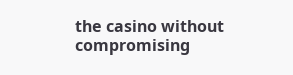the casino without compromising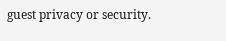guest privacy or security.